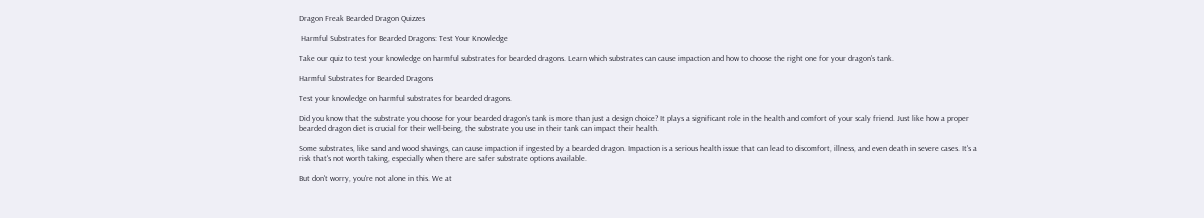Dragon Freak Bearded Dragon Quizzes

 Harmful Substrates for Bearded Dragons: Test Your Knowledge

Take our quiz to test your knowledge on harmful substrates for bearded dragons. Learn which substrates can cause impaction and how to choose the right one for your dragon's tank.

Harmful Substrates for Bearded Dragons

Test your knowledge on harmful substrates for bearded dragons.

Did you know that the substrate you choose for your bearded dragon's tank is more than just a design choice? It plays a significant role in the health and comfort of your scaly friend. Just like how a proper bearded dragon diet is crucial for their well-being, the substrate you use in their tank can impact their health.

Some substrates, like sand and wood shavings, can cause impaction if ingested by a bearded dragon. Impaction is a serious health issue that can lead to discomfort, illness, and even death in severe cases. It's a risk that's not worth taking, especially when there are safer substrate options available.

But don't worry, you're not alone in this. We at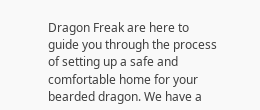Dragon Freak are here to guide you through the process of setting up a safe and comfortable home for your bearded dragon. We have a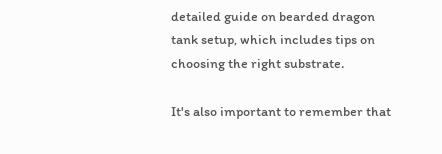detailed guide on bearded dragon tank setup, which includes tips on choosing the right substrate.

It's also important to remember that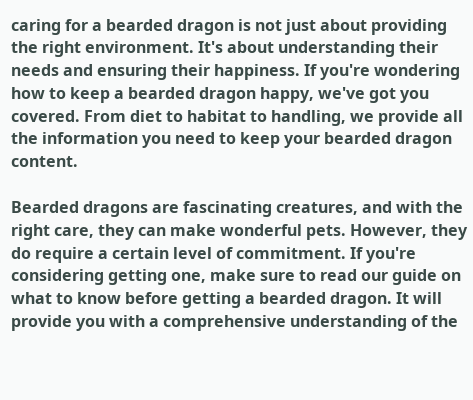caring for a bearded dragon is not just about providing the right environment. It's about understanding their needs and ensuring their happiness. If you're wondering how to keep a bearded dragon happy, we've got you covered. From diet to habitat to handling, we provide all the information you need to keep your bearded dragon content.

Bearded dragons are fascinating creatures, and with the right care, they can make wonderful pets. However, they do require a certain level of commitment. If you're considering getting one, make sure to read our guide on what to know before getting a bearded dragon. It will provide you with a comprehensive understanding of the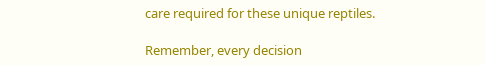care required for these unique reptiles.

Remember, every decision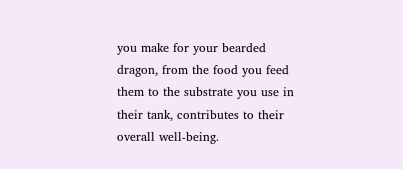you make for your bearded dragon, from the food you feed them to the substrate you use in their tank, contributes to their overall well-being.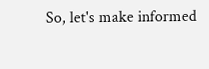So, let's make informed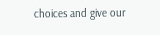choices and give our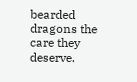bearded dragons the care they deserve.